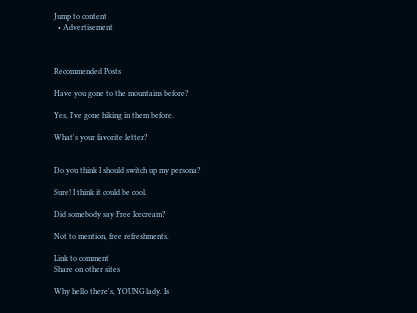Jump to content
  • Advertisement



Recommended Posts

Have you gone to the mountains before?

Yes, I've gone hiking in them before.

What's your favorite letter?


Do you think I should switch up my persona?

Sure! I think it could be cool.

Did somebody say Free Icecream?

Not to mention, free refreshments.

Link to comment
Share on other sites

Why hello there's, YOUNG lady. Is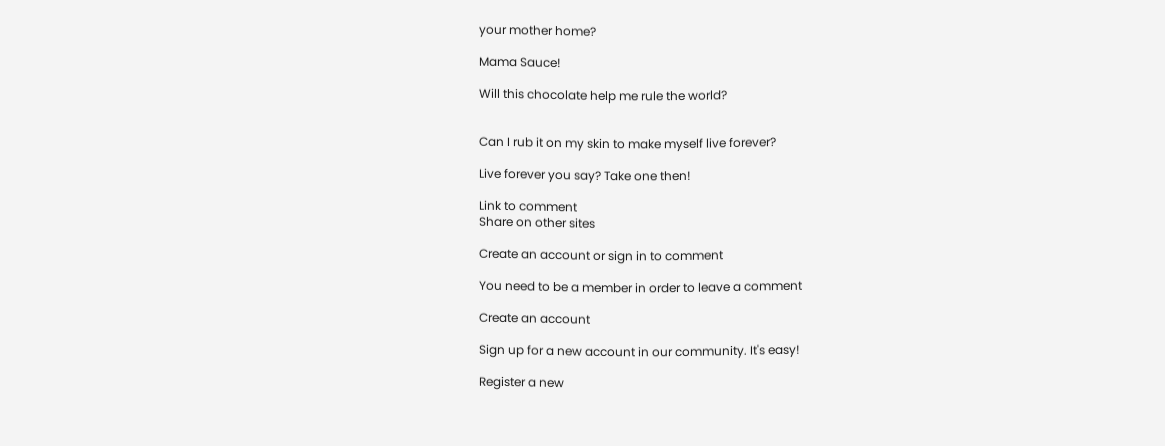your mother home?

Mama Sauce!

Will this chocolate help me rule the world?


Can I rub it on my skin to make myself live forever?

Live forever you say? Take one then!

Link to comment
Share on other sites

Create an account or sign in to comment

You need to be a member in order to leave a comment

Create an account

Sign up for a new account in our community. It's easy!

Register a new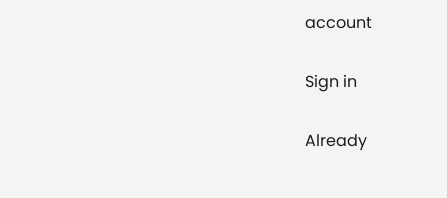account

Sign in

Already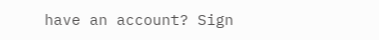have an account? Sign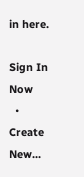in here.

Sign In Now
  • Create New...